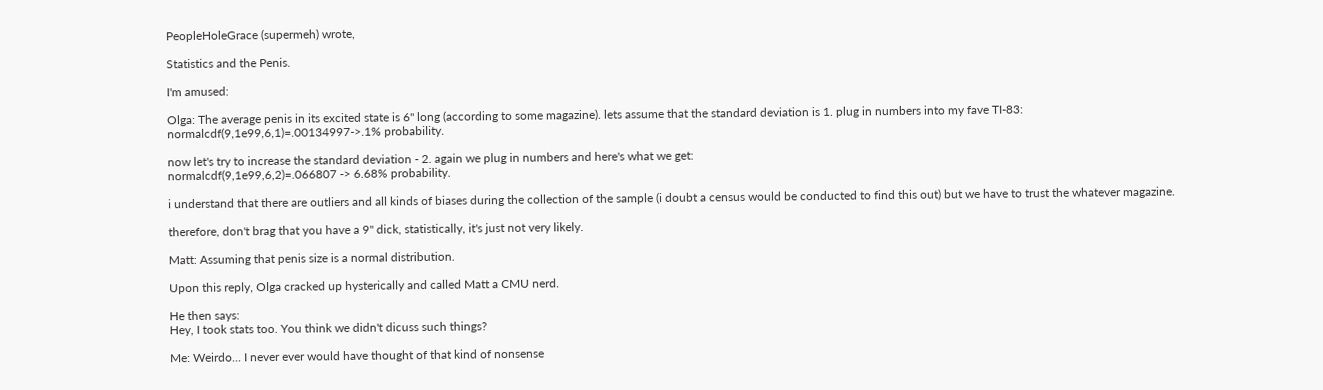PeopleHoleGrace (supermeh) wrote,

Statistics and the Penis.

I'm amused:

Olga: The average penis in its excited state is 6" long (according to some magazine). lets assume that the standard deviation is 1. plug in numbers into my fave TI-83:
normalcdf(9,1e99,6,1)=.00134997->.1% probability.

now let's try to increase the standard deviation - 2. again we plug in numbers and here's what we get:
normalcdf(9,1e99,6,2)=.066807 -> 6.68% probability.

i understand that there are outliers and all kinds of biases during the collection of the sample (i doubt a census would be conducted to find this out) but we have to trust the whatever magazine.

therefore, don't brag that you have a 9" dick, statistically, it's just not very likely.

Matt: Assuming that penis size is a normal distribution.

Upon this reply, Olga cracked up hysterically and called Matt a CMU nerd.

He then says:
Hey, I took stats too. You think we didn't dicuss such things?

Me: Weirdo... I never ever would have thought of that kind of nonsense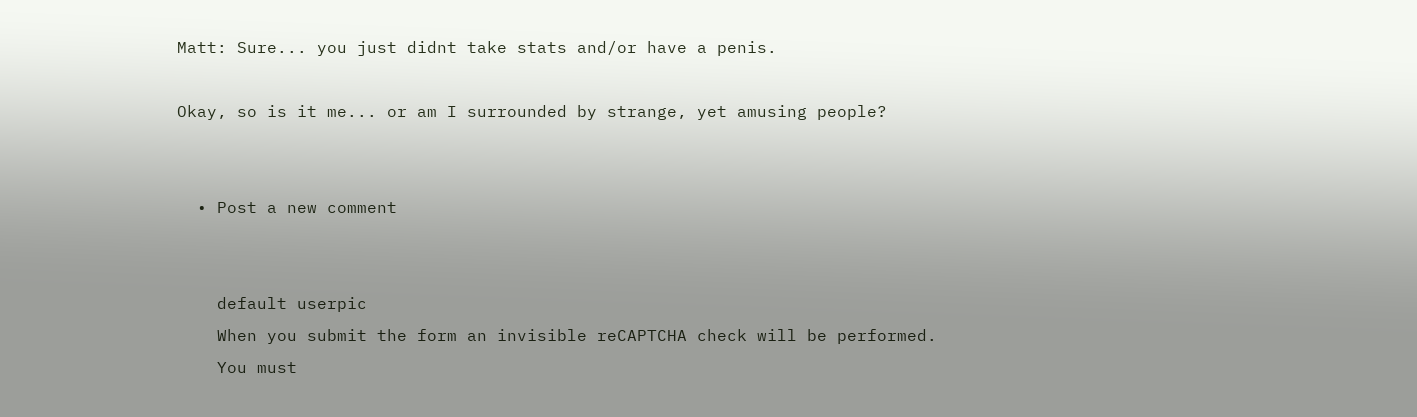Matt: Sure... you just didnt take stats and/or have a penis.

Okay, so is it me... or am I surrounded by strange, yet amusing people?


  • Post a new comment


    default userpic
    When you submit the form an invisible reCAPTCHA check will be performed.
    You must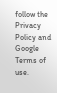follow the Privacy Policy and Google Terms of use.